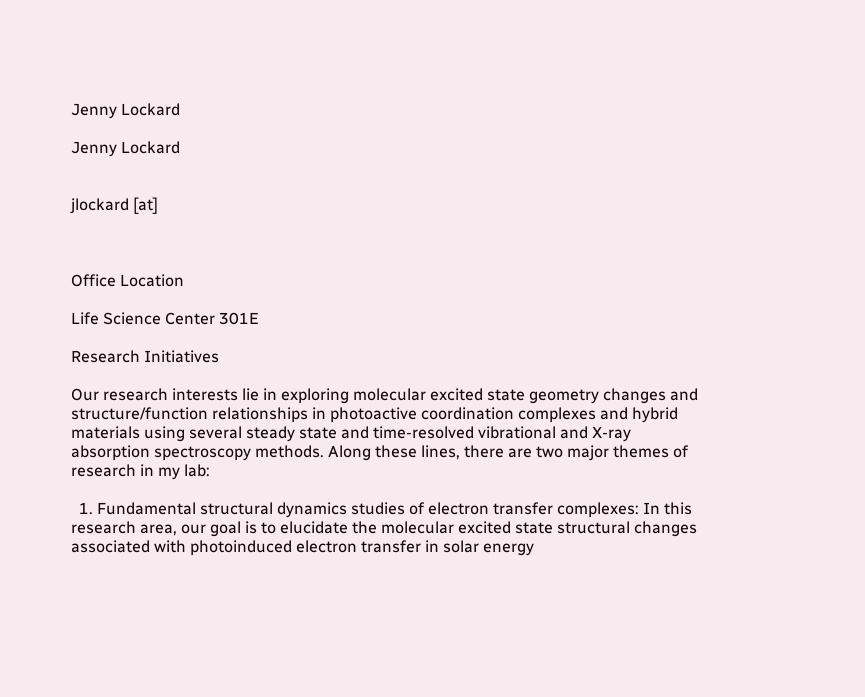Jenny Lockard

Jenny Lockard


jlockard [at]



Office Location

Life Science Center 301E

Research Initiatives

Our research interests lie in exploring molecular excited state geometry changes and structure/function relationships in photoactive coordination complexes and hybrid materials using several steady state and time-resolved vibrational and X-ray absorption spectroscopy methods. Along these lines, there are two major themes of research in my lab:

  1. Fundamental structural dynamics studies of electron transfer complexes: In this research area, our goal is to elucidate the molecular excited state structural changes associated with photoinduced electron transfer in solar energy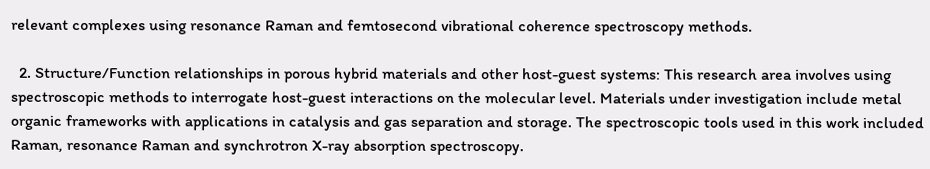relevant complexes using resonance Raman and femtosecond vibrational coherence spectroscopy methods.

  2. Structure/Function relationships in porous hybrid materials and other host-guest systems: This research area involves using spectroscopic methods to interrogate host-guest interactions on the molecular level. Materials under investigation include metal organic frameworks with applications in catalysis and gas separation and storage. The spectroscopic tools used in this work included Raman, resonance Raman and synchrotron X-ray absorption spectroscopy.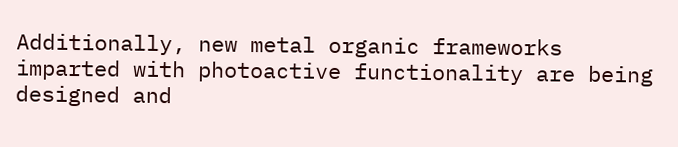Additionally, new metal organic frameworks imparted with photoactive functionality are being designed and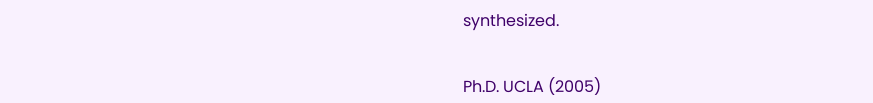synthesized.


Ph.D. UCLA (2005)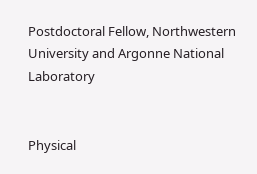Postdoctoral Fellow, Northwestern University and Argonne National Laboratory


Physical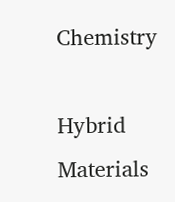Chemistry

Hybrid Materials